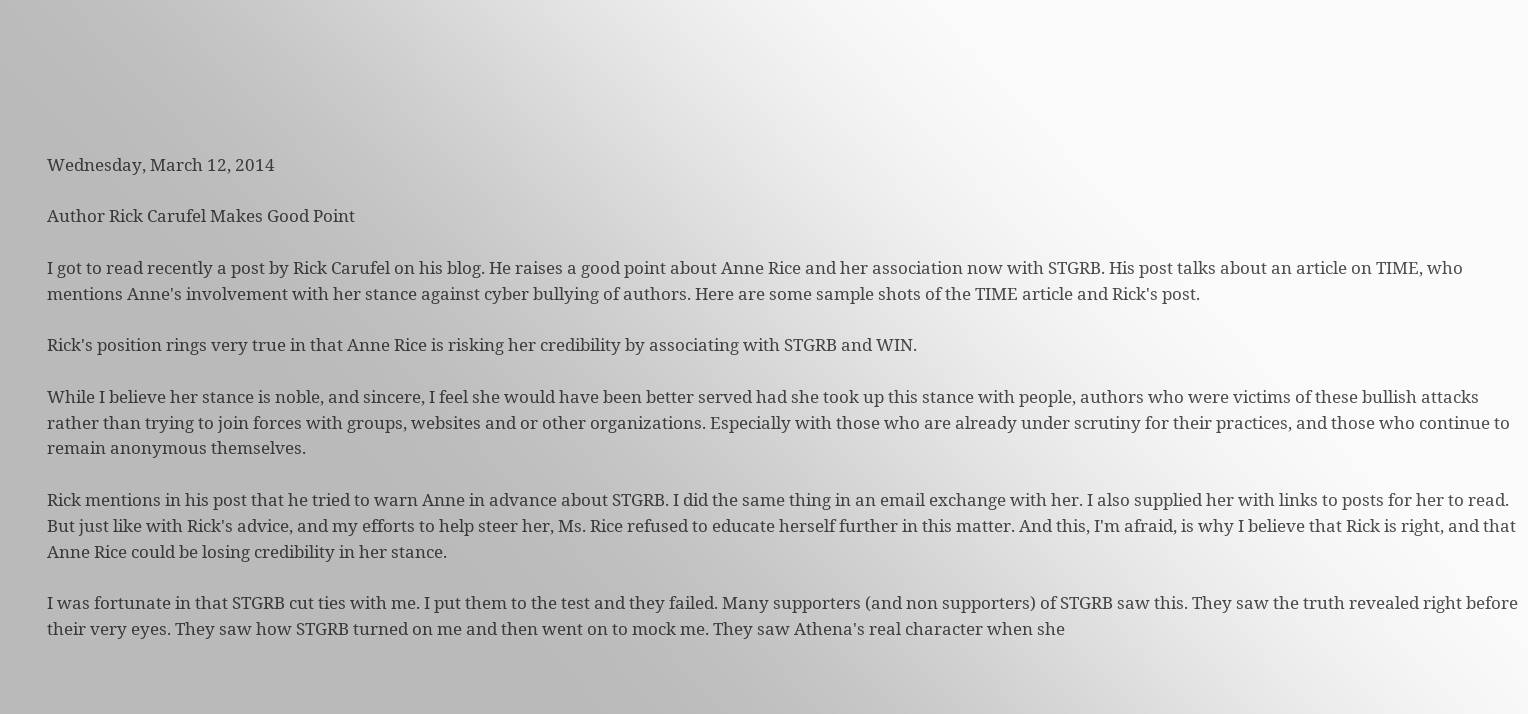Wednesday, March 12, 2014

Author Rick Carufel Makes Good Point

I got to read recently a post by Rick Carufel on his blog. He raises a good point about Anne Rice and her association now with STGRB. His post talks about an article on TIME, who mentions Anne's involvement with her stance against cyber bullying of authors. Here are some sample shots of the TIME article and Rick's post.

Rick's position rings very true in that Anne Rice is risking her credibility by associating with STGRB and WIN.

While I believe her stance is noble, and sincere, I feel she would have been better served had she took up this stance with people, authors who were victims of these bullish attacks rather than trying to join forces with groups, websites and or other organizations. Especially with those who are already under scrutiny for their practices, and those who continue to remain anonymous themselves.

Rick mentions in his post that he tried to warn Anne in advance about STGRB. I did the same thing in an email exchange with her. I also supplied her with links to posts for her to read. But just like with Rick's advice, and my efforts to help steer her, Ms. Rice refused to educate herself further in this matter. And this, I'm afraid, is why I believe that Rick is right, and that Anne Rice could be losing credibility in her stance.

I was fortunate in that STGRB cut ties with me. I put them to the test and they failed. Many supporters (and non supporters) of STGRB saw this. They saw the truth revealed right before their very eyes. They saw how STGRB turned on me and then went on to mock me. They saw Athena's real character when she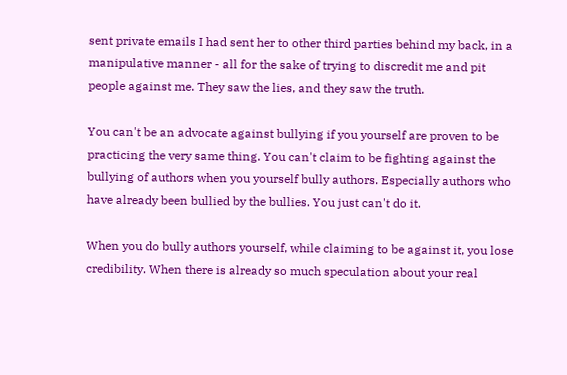sent private emails I had sent her to other third parties behind my back, in a manipulative manner - all for the sake of trying to discredit me and pit people against me. They saw the lies, and they saw the truth.

You can't be an advocate against bullying if you yourself are proven to be practicing the very same thing. You can't claim to be fighting against the bullying of authors when you yourself bully authors. Especially authors who have already been bullied by the bullies. You just can't do it.

When you do bully authors yourself, while claiming to be against it, you lose credibility. When there is already so much speculation about your real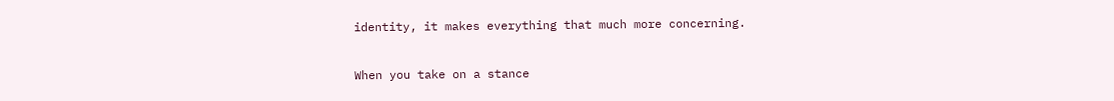identity, it makes everything that much more concerning.

When you take on a stance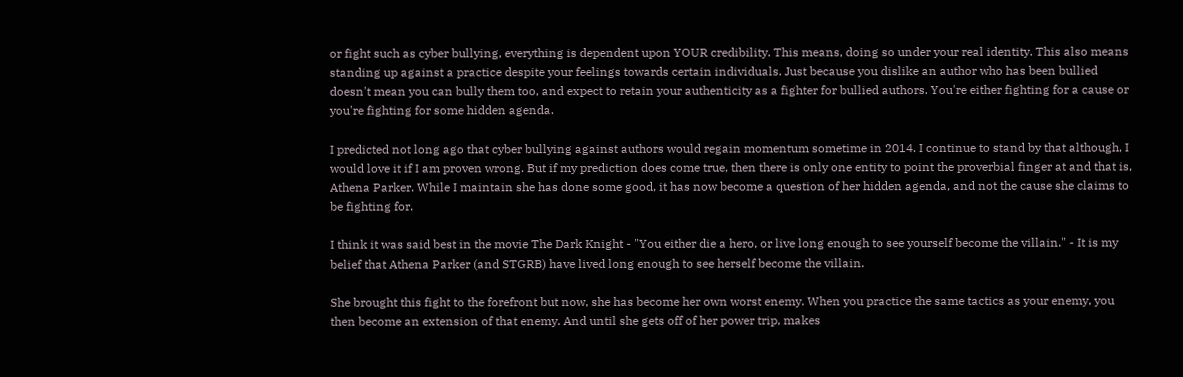or fight such as cyber bullying, everything is dependent upon YOUR credibility. This means, doing so under your real identity. This also means standing up against a practice despite your feelings towards certain individuals. Just because you dislike an author who has been bullied doesn't mean you can bully them too, and expect to retain your authenticity as a fighter for bullied authors. You're either fighting for a cause or you're fighting for some hidden agenda.

I predicted not long ago that cyber bullying against authors would regain momentum sometime in 2014. I continue to stand by that although, I would love it if I am proven wrong. But if my prediction does come true, then there is only one entity to point the proverbial finger at and that is, Athena Parker. While I maintain she has done some good, it has now become a question of her hidden agenda, and not the cause she claims to be fighting for.

I think it was said best in the movie The Dark Knight - "You either die a hero, or live long enough to see yourself become the villain." - It is my belief that Athena Parker (and STGRB) have lived long enough to see herself become the villain.

She brought this fight to the forefront but now, she has become her own worst enemy. When you practice the same tactics as your enemy, you then become an extension of that enemy. And until she gets off of her power trip, makes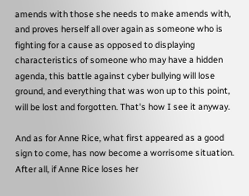amends with those she needs to make amends with, and proves herself all over again as someone who is fighting for a cause as opposed to displaying characteristics of someone who may have a hidden agenda, this battle against cyber bullying will lose ground, and everything that was won up to this point, will be lost and forgotten. That's how I see it anyway.

And as for Anne Rice, what first appeared as a good sign to come, has now become a worrisome situation. After all, if Anne Rice loses her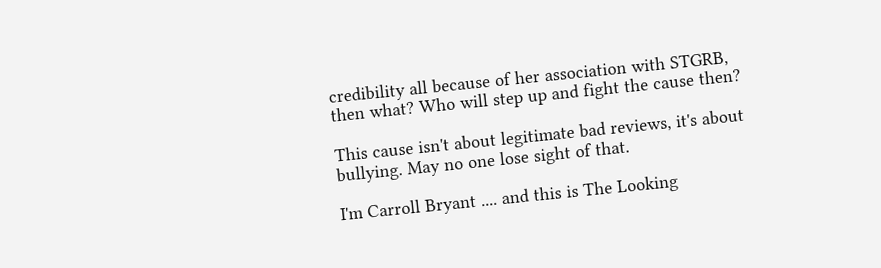credibility all because of her association with STGRB, then what? Who will step up and fight the cause then?

This cause isn't about legitimate bad reviews, it's about bullying. May no one lose sight of that.

I'm Carroll Bryant .... and this is The Looking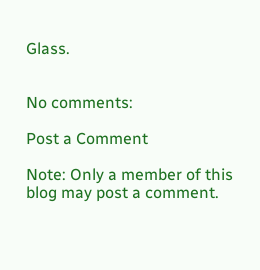Glass.


No comments:

Post a Comment

Note: Only a member of this blog may post a comment.